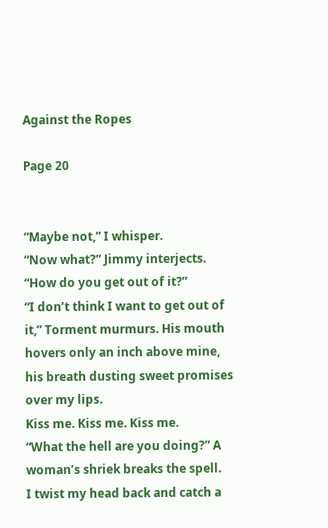Against the Ropes

Page 20


“Maybe not,” I whisper.
“Now what?” Jimmy interjects. “How do you get out of it?”
“I don’t think I want to get out of it,” Torment murmurs. His mouth hovers only an inch above mine, his breath dusting sweet promises over my lips.
Kiss me. Kiss me. Kiss me.
“What the hell are you doing?” A woman’s shriek breaks the spell.
I twist my head back and catch a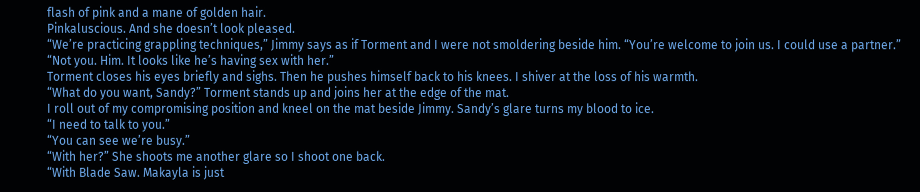flash of pink and a mane of golden hair.
Pinkaluscious. And she doesn’t look pleased.
“We’re practicing grappling techniques,” Jimmy says as if Torment and I were not smoldering beside him. “You’re welcome to join us. I could use a partner.”
“Not you. Him. It looks like he’s having sex with her.”
Torment closes his eyes briefly and sighs. Then he pushes himself back to his knees. I shiver at the loss of his warmth.
“What do you want, Sandy?” Torment stands up and joins her at the edge of the mat.
I roll out of my compromising position and kneel on the mat beside Jimmy. Sandy’s glare turns my blood to ice.
“I need to talk to you.”
“You can see we’re busy.”
“With her?” She shoots me another glare so I shoot one back.
“With Blade Saw. Makayla is just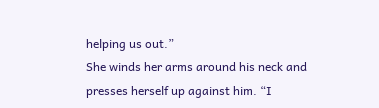helping us out.”
She winds her arms around his neck and presses herself up against him. “I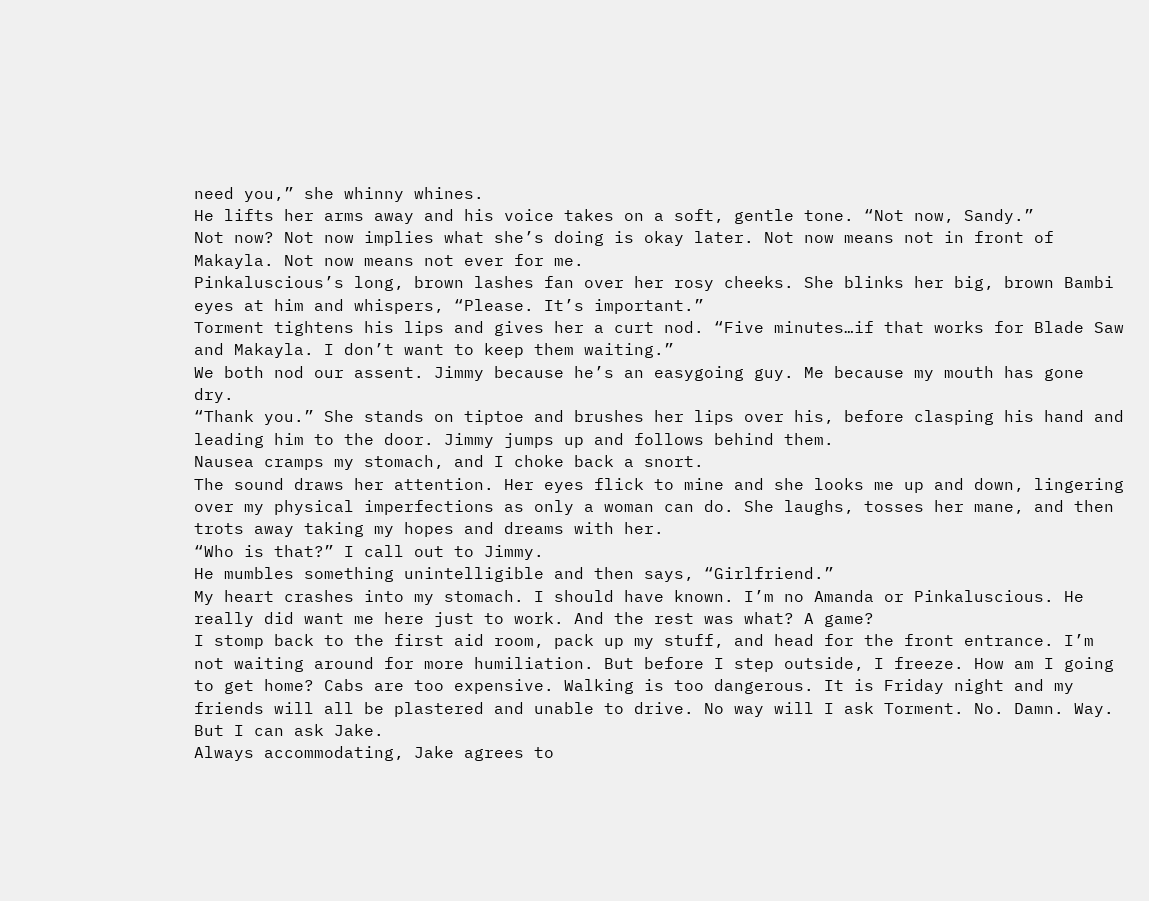need you,” she whinny whines.
He lifts her arms away and his voice takes on a soft, gentle tone. “Not now, Sandy.”
Not now? Not now implies what she’s doing is okay later. Not now means not in front of Makayla. Not now means not ever for me.
Pinkaluscious’s long, brown lashes fan over her rosy cheeks. She blinks her big, brown Bambi eyes at him and whispers, “Please. It’s important.”
Torment tightens his lips and gives her a curt nod. “Five minutes…if that works for Blade Saw and Makayla. I don’t want to keep them waiting.”
We both nod our assent. Jimmy because he’s an easygoing guy. Me because my mouth has gone dry.
“Thank you.” She stands on tiptoe and brushes her lips over his, before clasping his hand and leading him to the door. Jimmy jumps up and follows behind them.
Nausea cramps my stomach, and I choke back a snort.
The sound draws her attention. Her eyes flick to mine and she looks me up and down, lingering over my physical imperfections as only a woman can do. She laughs, tosses her mane, and then trots away taking my hopes and dreams with her.
“Who is that?” I call out to Jimmy.
He mumbles something unintelligible and then says, “Girlfriend.”
My heart crashes into my stomach. I should have known. I’m no Amanda or Pinkaluscious. He really did want me here just to work. And the rest was what? A game?
I stomp back to the first aid room, pack up my stuff, and head for the front entrance. I’m not waiting around for more humiliation. But before I step outside, I freeze. How am I going to get home? Cabs are too expensive. Walking is too dangerous. It is Friday night and my friends will all be plastered and unable to drive. No way will I ask Torment. No. Damn. Way.
But I can ask Jake.
Always accommodating, Jake agrees to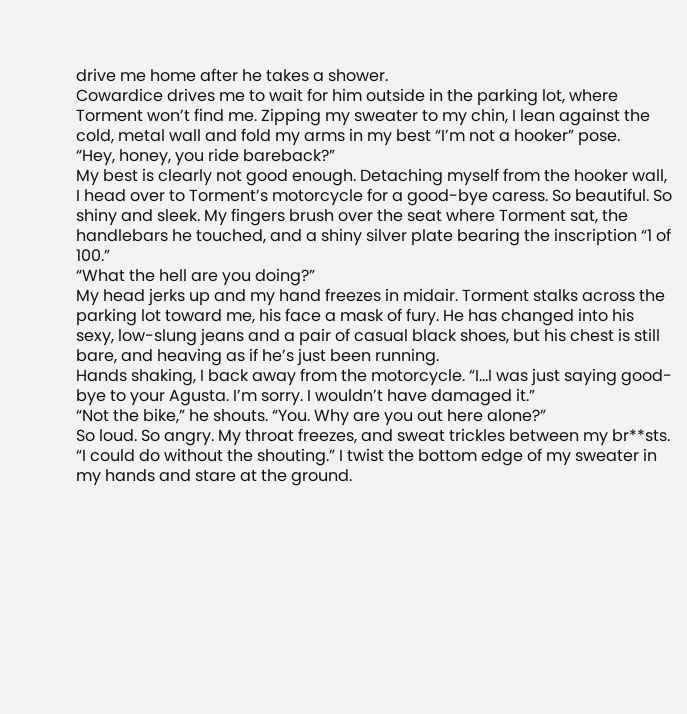drive me home after he takes a shower.
Cowardice drives me to wait for him outside in the parking lot, where Torment won’t find me. Zipping my sweater to my chin, I lean against the cold, metal wall and fold my arms in my best “I’m not a hooker” pose.
“Hey, honey, you ride bareback?”
My best is clearly not good enough. Detaching myself from the hooker wall, I head over to Torment’s motorcycle for a good-bye caress. So beautiful. So shiny and sleek. My fingers brush over the seat where Torment sat, the handlebars he touched, and a shiny silver plate bearing the inscription “1 of 100.”
“What the hell are you doing?”
My head jerks up and my hand freezes in midair. Torment stalks across the parking lot toward me, his face a mask of fury. He has changed into his sexy, low-slung jeans and a pair of casual black shoes, but his chest is still bare, and heaving as if he’s just been running.
Hands shaking, I back away from the motorcycle. “I…I was just saying good-bye to your Agusta. I’m sorry. I wouldn’t have damaged it.”
“Not the bike,” he shouts. “You. Why are you out here alone?”
So loud. So angry. My throat freezes, and sweat trickles between my br**sts.
“I could do without the shouting.” I twist the bottom edge of my sweater in my hands and stare at the ground.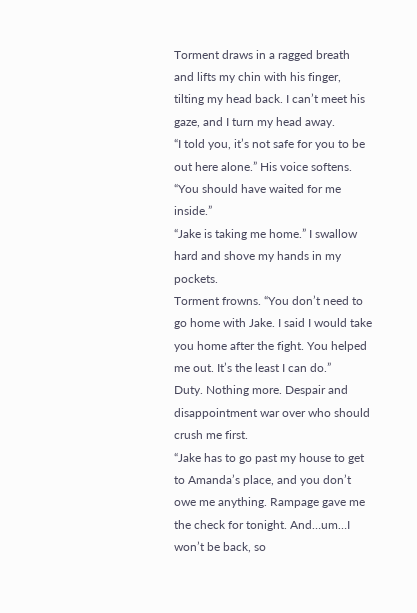Torment draws in a ragged breath and lifts my chin with his finger, tilting my head back. I can’t meet his gaze, and I turn my head away.
“I told you, it’s not safe for you to be out here alone.” His voice softens. “You should have waited for me inside.”
“Jake is taking me home.” I swallow hard and shove my hands in my pockets.
Torment frowns. “You don’t need to go home with Jake. I said I would take you home after the fight. You helped me out. It’s the least I can do.”
Duty. Nothing more. Despair and disappointment war over who should crush me first.
“Jake has to go past my house to get to Amanda’s place, and you don’t owe me anything. Rampage gave me the check for tonight. And…um…I won’t be back, so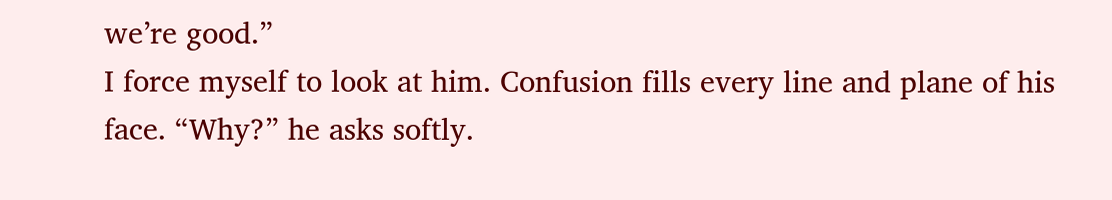we’re good.”
I force myself to look at him. Confusion fills every line and plane of his face. “Why?” he asks softly.